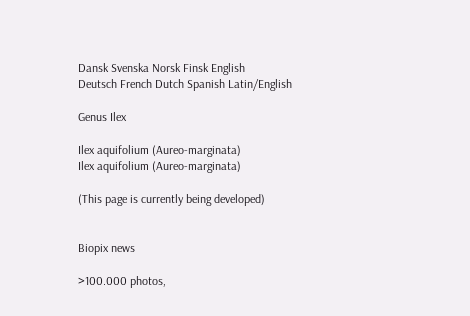Dansk Svenska Norsk Finsk English
Deutsch French Dutch Spanish Latin/English

Genus Ilex

Ilex aquifolium (Aureo-marginata)
Ilex aquifolium (Aureo-marginata)

(This page is currently being developed)


Biopix news

>100.000 photos,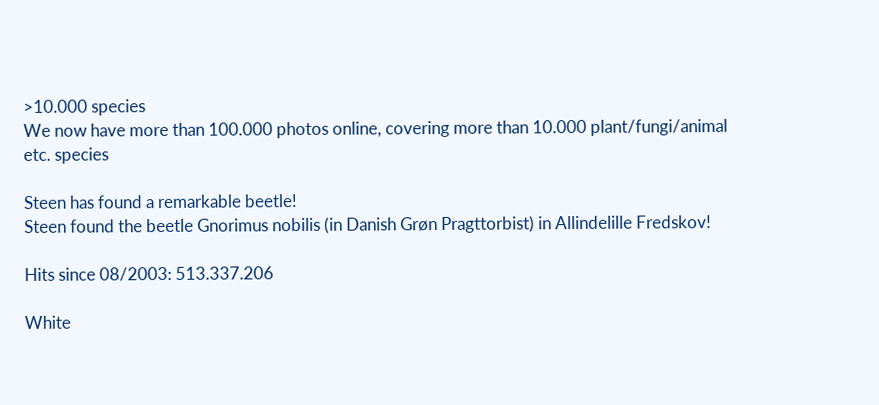>10.000 species
We now have more than 100.000 photos online, covering more than 10.000 plant/fungi/animal etc. species

Steen has found a remarkable beetle!
Steen found the beetle Gnorimus nobilis (in Danish Grøn Pragttorbist) in Allindelille Fredskov!

Hits since 08/2003: 513.337.206

White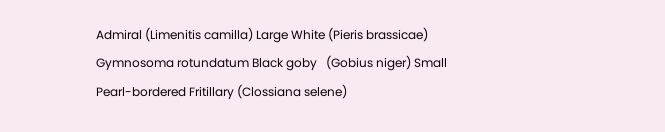Admiral (Limenitis camilla) Large White (Pieris brassicae) Gymnosoma rotundatum Black goby   (Gobius niger) Small Pearl-bordered Fritillary (Clossiana selene)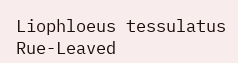Liophloeus tessulatus Rue-Leaved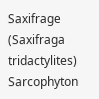Saxifrage (Saxifraga tridactylites) Sarcophyton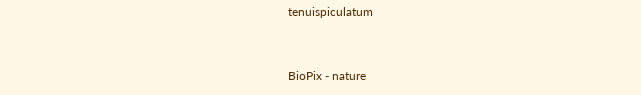tenuispiculatum


BioPix - nature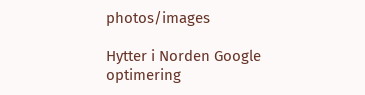photos/images

Hytter i Norden Google optimering